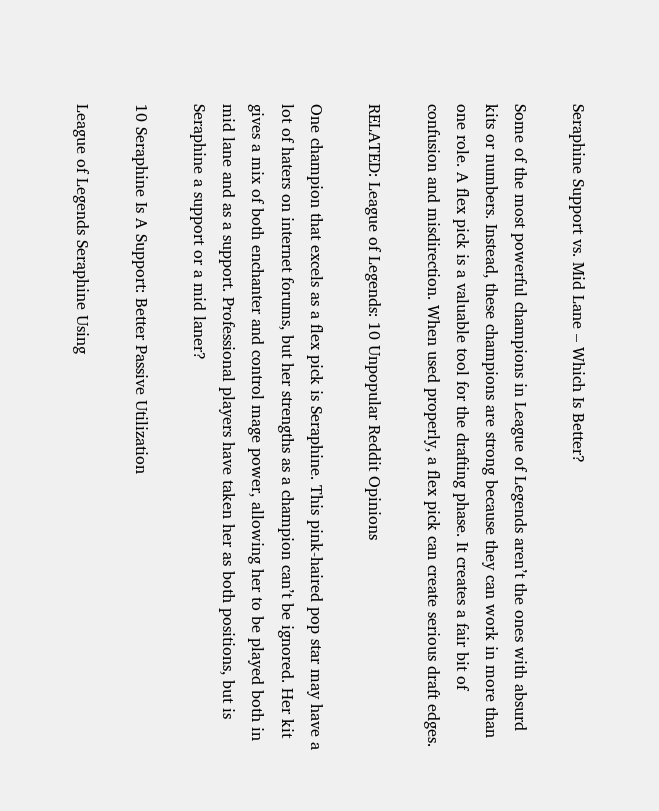Seraphine Support vs. Mid Lane – Which Is Better?

Some of the most powerful champions in League of Legends aren’t the ones with absurd kits or numbers. Instead, these champions are strong because they can work in more than one role. A flex pick is a valuable tool for the drafting phase. It creates a fair bit of confusion and misdirection. When used properly, a flex pick can create serious draft edges.

RELATED: League of Legends: 10 Unpopular Reddit Opinions

One champion that excels as a flex pick is Seraphine. This pink-haired pop star may have a lot of haters on internet forums, but her strengths as a champion can’t be ignored. Her kit gives a mix of both enchanter and control mage power, allowing her to be played both in mid lane and as a support. Professional players have taken her as both positions, but is Seraphine a support or a mid laner?

10 Seraphine Is A Support: Better Passive Utilization

League of Legends Seraphine Using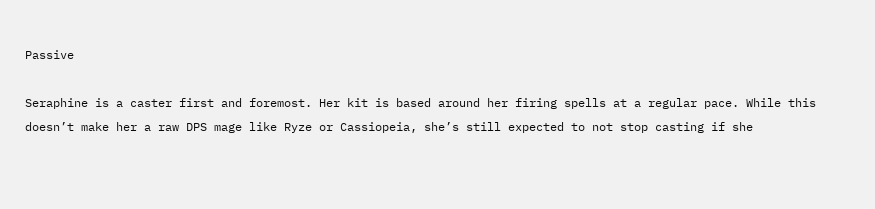Passive

Seraphine is a caster first and foremost. Her kit is based around her firing spells at a regular pace. While this doesn’t make her a raw DPS mage like Ryze or Cassiopeia, she’s still expected to not stop casting if she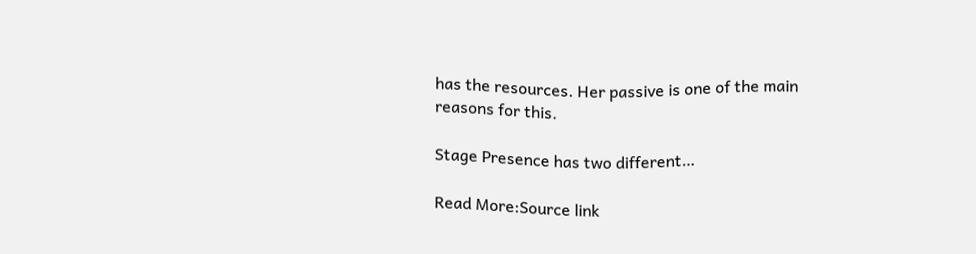has the resources. Her passive is one of the main reasons for this.

Stage Presence has two different…

Read More:Source link